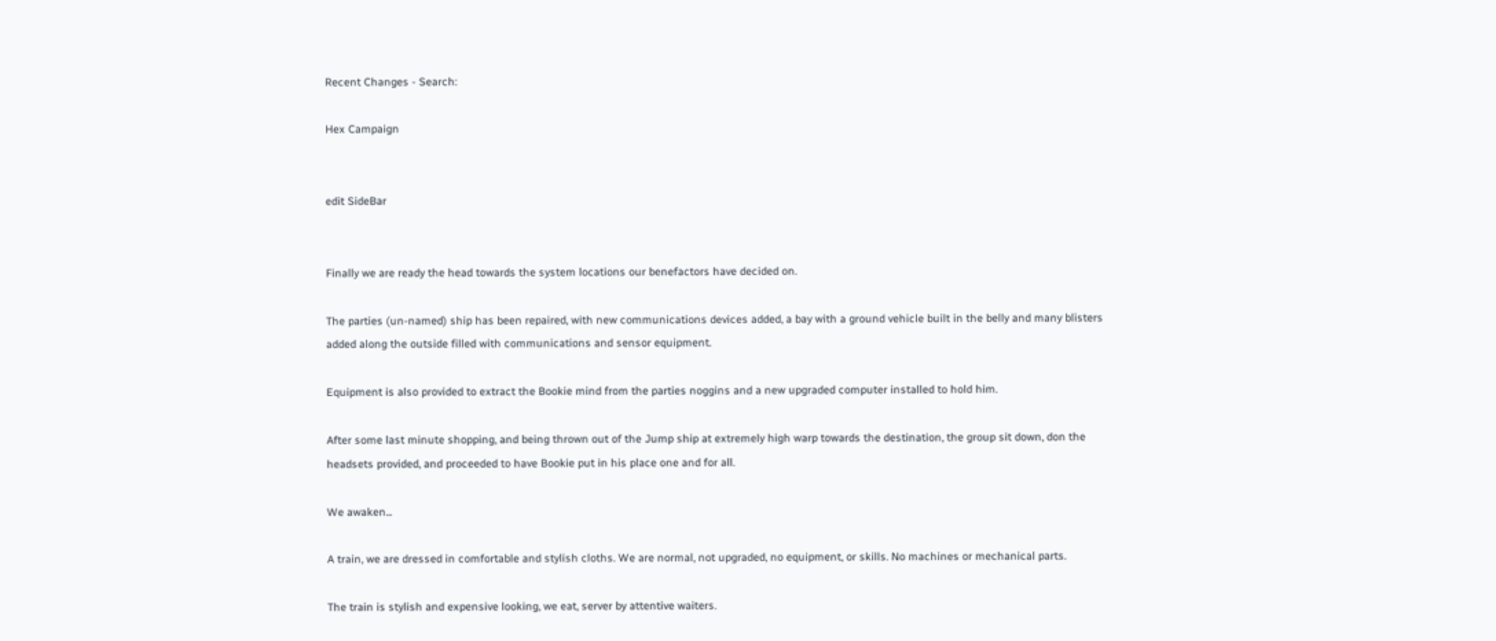Recent Changes - Search:

Hex Campaign


edit SideBar


Finally we are ready the head towards the system locations our benefactors have decided on.

The parties (un-named) ship has been repaired, with new communications devices added, a bay with a ground vehicle built in the belly and many blisters added along the outside filled with communications and sensor equipment.

Equipment is also provided to extract the Bookie mind from the parties noggins and a new upgraded computer installed to hold him.

After some last minute shopping, and being thrown out of the Jump ship at extremely high warp towards the destination, the group sit down, don the headsets provided, and proceeded to have Bookie put in his place one and for all.

We awaken...

A train, we are dressed in comfortable and stylish cloths. We are normal, not upgraded, no equipment, or skills. No machines or mechanical parts.

The train is stylish and expensive looking, we eat, server by attentive waiters.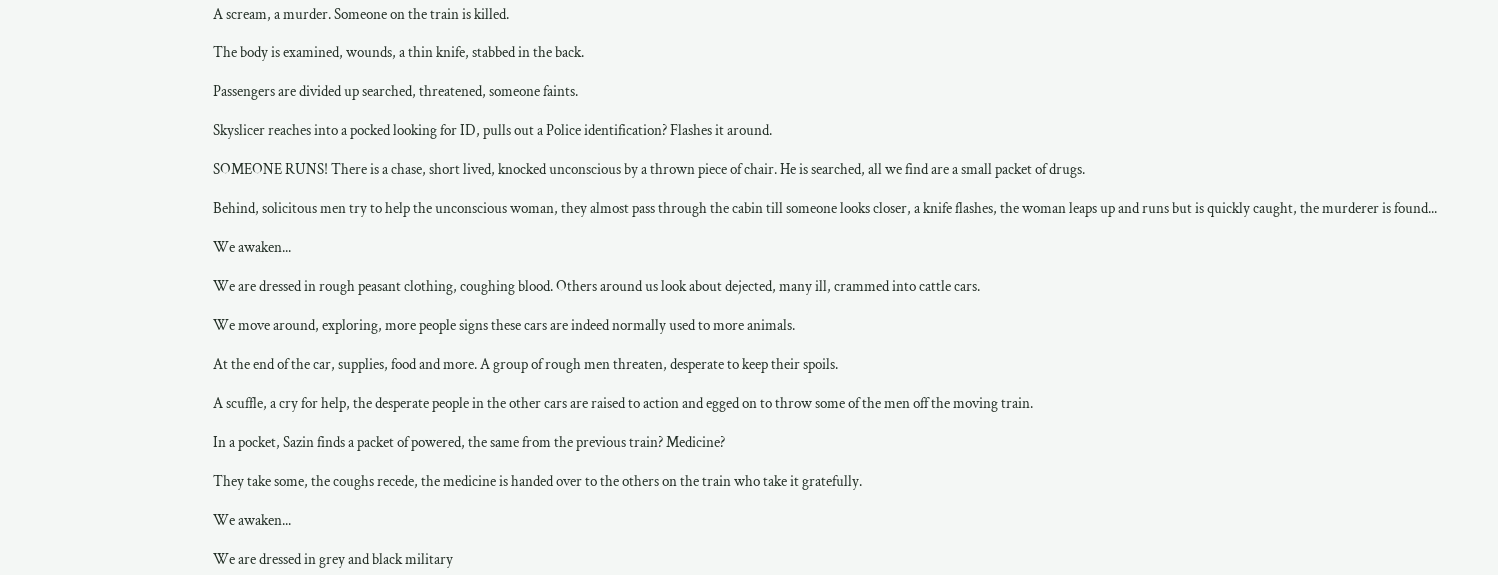A scream, a murder. Someone on the train is killed.

The body is examined, wounds, a thin knife, stabbed in the back.

Passengers are divided up searched, threatened, someone faints.

Skyslicer reaches into a pocked looking for ID, pulls out a Police identification? Flashes it around.

SOMEONE RUNS! There is a chase, short lived, knocked unconscious by a thrown piece of chair. He is searched, all we find are a small packet of drugs.

Behind, solicitous men try to help the unconscious woman, they almost pass through the cabin till someone looks closer, a knife flashes, the woman leaps up and runs but is quickly caught, the murderer is found...

We awaken...

We are dressed in rough peasant clothing, coughing blood. Others around us look about dejected, many ill, crammed into cattle cars.

We move around, exploring, more people signs these cars are indeed normally used to more animals.

At the end of the car, supplies, food and more. A group of rough men threaten, desperate to keep their spoils.

A scuffle, a cry for help, the desperate people in the other cars are raised to action and egged on to throw some of the men off the moving train.

In a pocket, Sazin finds a packet of powered, the same from the previous train? Medicine?

They take some, the coughs recede, the medicine is handed over to the others on the train who take it gratefully.

We awaken...

We are dressed in grey and black military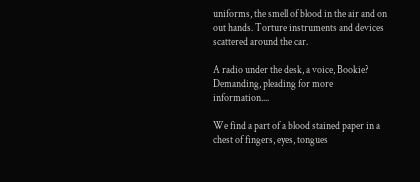uniforms, the smell of blood in the air and on out hands. Torture instruments and devices scattered around the car.

A radio under the desk, a voice, Bookie? Demanding, pleading for more information....

We find a part of a blood stained paper in a chest of fingers, eyes, tongues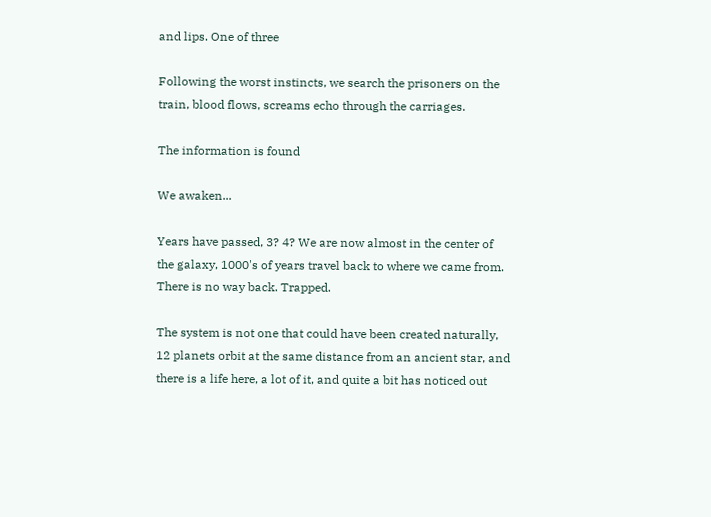and lips. One of three

Following the worst instincts, we search the prisoners on the train, blood flows, screams echo through the carriages.

The information is found

We awaken...

Years have passed, 3? 4? We are now almost in the center of the galaxy, 1000's of years travel back to where we came from. There is no way back. Trapped.

The system is not one that could have been created naturally, 12 planets orbit at the same distance from an ancient star, and there is a life here, a lot of it, and quite a bit has noticed out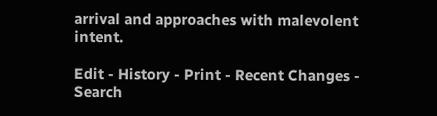arrival and approaches with malevolent intent.

Edit - History - Print - Recent Changes - Search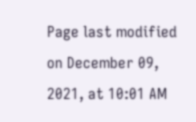Page last modified on December 09, 2021, at 10:01 AM